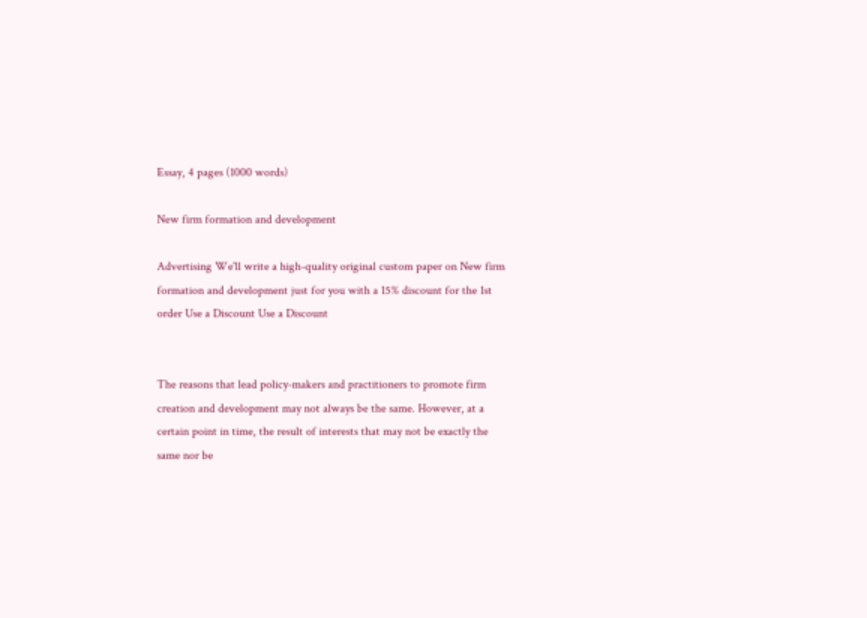Essay, 4 pages (1000 words)

New firm formation and development

Advertising We'll write a high-quality original custom paper on New firm formation and development just for you with a 15% discount for the 1st order Use a Discount Use a Discount


The reasons that lead policy-makers and practitioners to promote firm creation and development may not always be the same. However, at a certain point in time, the result of interests that may not be exactly the same nor be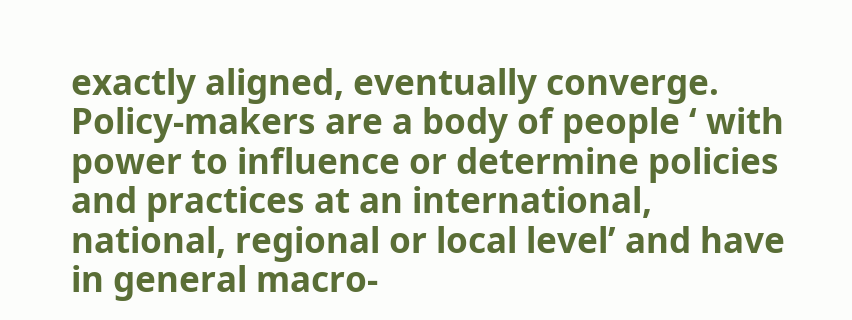exactly aligned, eventually converge. Policy-makers are a body of people ‘ with power to influence or determine policies and practices at an international, national, regional or local level’ and have in general macro-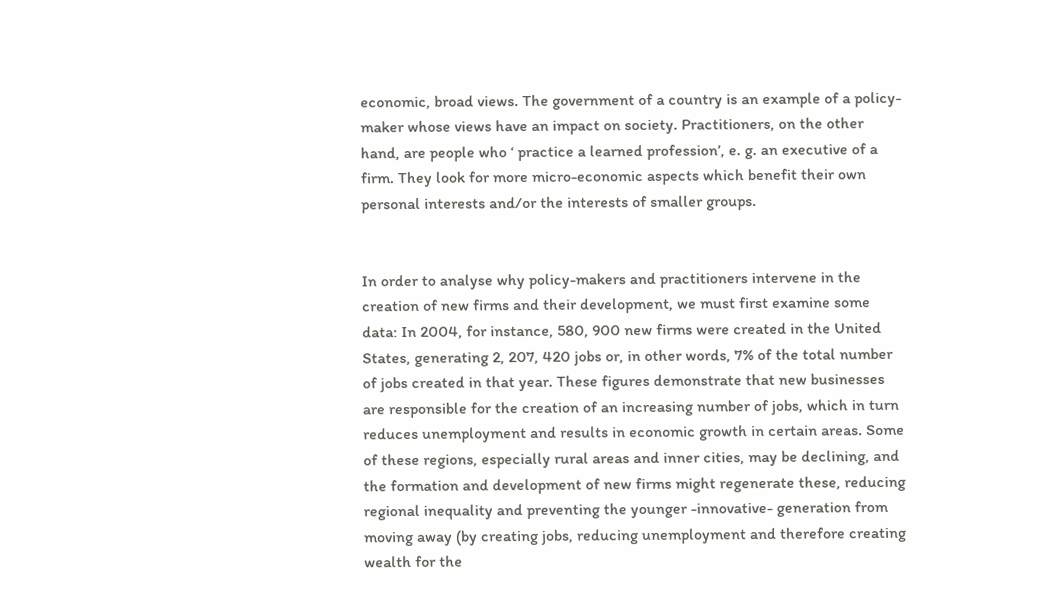economic, broad views. The government of a country is an example of a policy-maker whose views have an impact on society. Practitioners, on the other hand, are people who ‘ practice a learned profession’, e. g. an executive of a firm. They look for more micro-economic aspects which benefit their own personal interests and/or the interests of smaller groups.


In order to analyse why policy-makers and practitioners intervene in the creation of new firms and their development, we must first examine some data: In 2004, for instance, 580, 900 new firms were created in the United States, generating 2, 207, 420 jobs or, in other words, 7% of the total number of jobs created in that year. These figures demonstrate that new businesses are responsible for the creation of an increasing number of jobs, which in turn reduces unemployment and results in economic growth in certain areas. Some of these regions, especially rural areas and inner cities, may be declining, and the formation and development of new firms might regenerate these, reducing regional inequality and preventing the younger -innovative- generation from moving away (by creating jobs, reducing unemployment and therefore creating wealth for the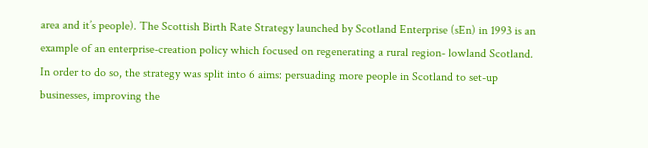area and it’s people). The Scottish Birth Rate Strategy launched by Scotland Enterprise (sEn) in 1993 is an example of an enterprise-creation policy which focused on regenerating a rural region- lowland Scotland. In order to do so, the strategy was split into 6 aims: persuading more people in Scotland to set-up businesses, improving the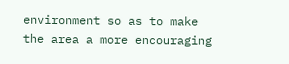environment so as to make the area a more encouraging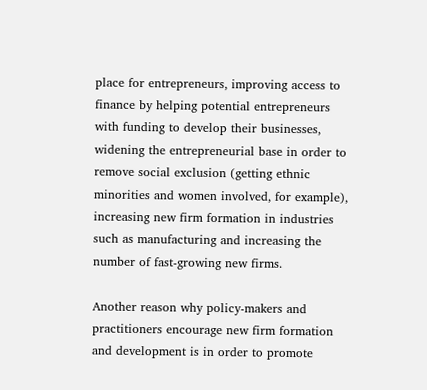place for entrepreneurs, improving access to finance by helping potential entrepreneurs with funding to develop their businesses, widening the entrepreneurial base in order to remove social exclusion (getting ethnic minorities and women involved, for example), increasing new firm formation in industries such as manufacturing and increasing the number of fast-growing new firms.

Another reason why policy-makers and practitioners encourage new firm formation and development is in order to promote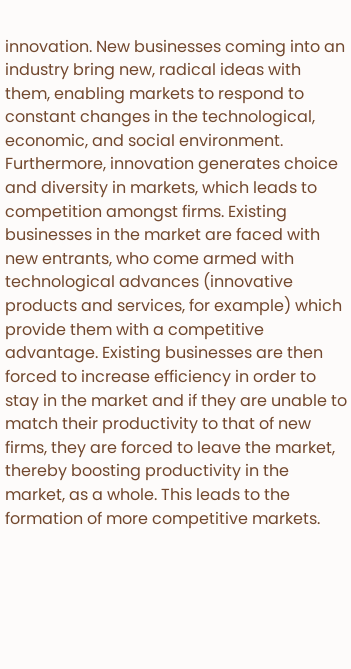innovation. New businesses coming into an industry bring new, radical ideas with them, enabling markets to respond to constant changes in the technological, economic, and social environment. Furthermore, innovation generates choice and diversity in markets, which leads to competition amongst firms. Existing businesses in the market are faced with new entrants, who come armed with technological advances (innovative products and services, for example) which provide them with a competitive advantage. Existing businesses are then forced to increase efficiency in order to stay in the market and if they are unable to match their productivity to that of new firms, they are forced to leave the market, thereby boosting productivity in the market, as a whole. This leads to the formation of more competitive markets.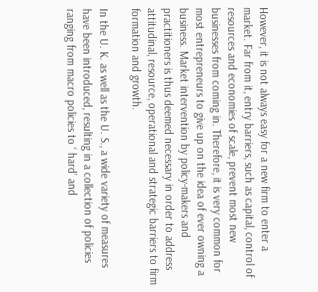However, it is not always easy for a new firm to enter a market. Far from it, entry barriers, such as capital, control of resources and economies of scale, prevent most new businesses from coming in. Therefore, it is very common for most entrepreneurs to give up on the idea of ever owning a business. Market intervention by policy-makers and practitioners is thus deemed necessary in order to address attitudinal, resource, operational and strategic barriers to firm formation and growth.

In the U. K. as well as the U. S., a wide variety of measures have been introduced, resulting in a collection of policies ranging from macro policies to ‘ hard’ and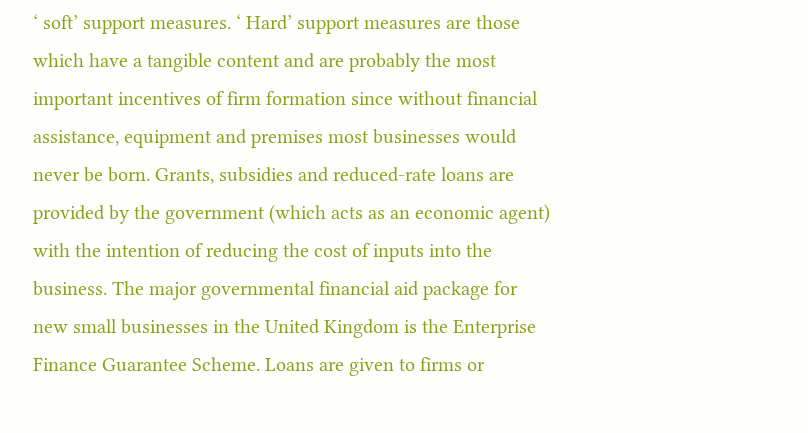‘ soft’ support measures. ‘ Hard’ support measures are those which have a tangible content and are probably the most important incentives of firm formation since without financial assistance, equipment and premises most businesses would never be born. Grants, subsidies and reduced-rate loans are provided by the government (which acts as an economic agent) with the intention of reducing the cost of inputs into the business. The major governmental financial aid package for new small businesses in the United Kingdom is the Enterprise Finance Guarantee Scheme. Loans are given to firms or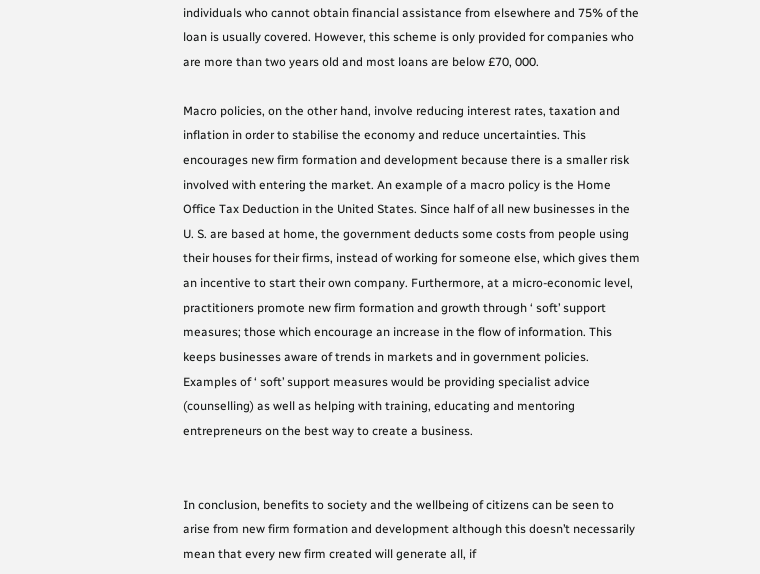individuals who cannot obtain financial assistance from elsewhere and 75% of the loan is usually covered. However, this scheme is only provided for companies who are more than two years old and most loans are below £70, 000.

Macro policies, on the other hand, involve reducing interest rates, taxation and inflation in order to stabilise the economy and reduce uncertainties. This encourages new firm formation and development because there is a smaller risk involved with entering the market. An example of a macro policy is the Home Office Tax Deduction in the United States. Since half of all new businesses in the U. S. are based at home, the government deducts some costs from people using their houses for their firms, instead of working for someone else, which gives them an incentive to start their own company. Furthermore, at a micro-economic level, practitioners promote new firm formation and growth through ‘ soft’ support measures; those which encourage an increase in the flow of information. This keeps businesses aware of trends in markets and in government policies. Examples of ‘ soft’ support measures would be providing specialist advice (counselling) as well as helping with training, educating and mentoring entrepreneurs on the best way to create a business.


In conclusion, benefits to society and the wellbeing of citizens can be seen to arise from new firm formation and development although this doesn’t necessarily mean that every new firm created will generate all, if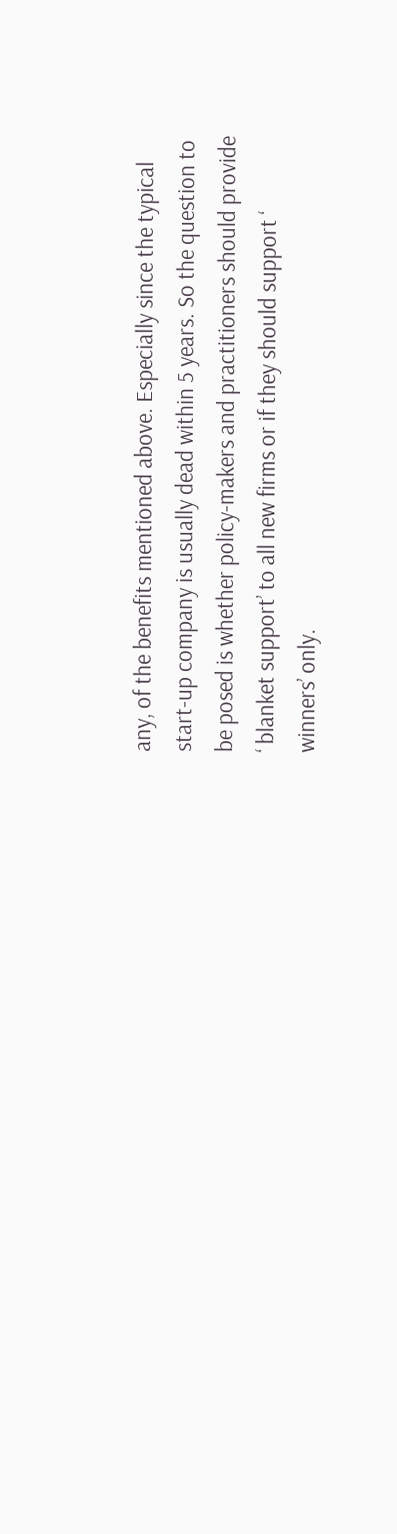any, of the benefits mentioned above. Especially since the typical start-up company is usually dead within 5 years. So the question to be posed is whether policy-makers and practitioners should provide ‘ blanket support’ to all new firms or if they should support ‘ winners’ only.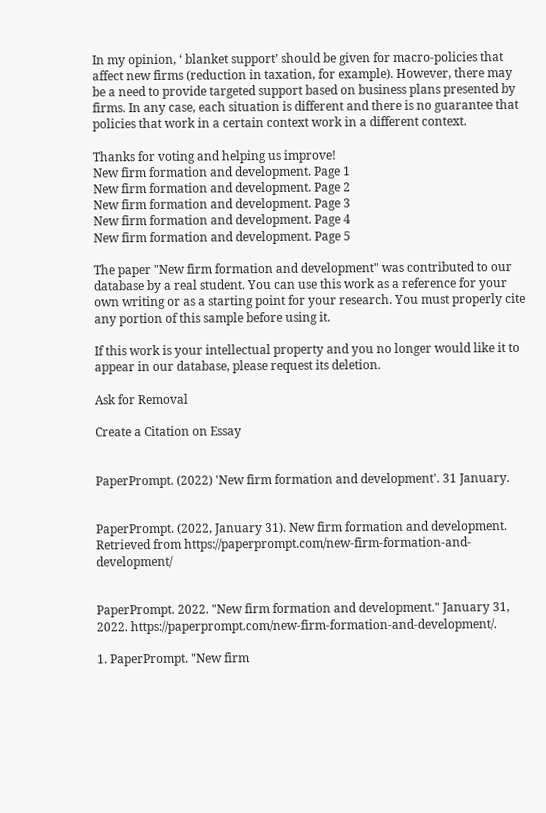In my opinion, ‘ blanket support’ should be given for macro-policies that affect new firms (reduction in taxation, for example). However, there may be a need to provide targeted support based on business plans presented by firms. In any case, each situation is different and there is no guarantee that policies that work in a certain context work in a different context.

Thanks for voting and helping us improve!
New firm formation and development. Page 1
New firm formation and development. Page 2
New firm formation and development. Page 3
New firm formation and development. Page 4
New firm formation and development. Page 5

The paper "New firm formation and development" was contributed to our database by a real student. You can use this work as a reference for your own writing or as a starting point for your research. You must properly cite any portion of this sample before using it.

If this work is your intellectual property and you no longer would like it to appear in our database, please request its deletion.

Ask for Removal

Create a Citation on Essay


PaperPrompt. (2022) 'New firm formation and development'. 31 January.


PaperPrompt. (2022, January 31). New firm formation and development. Retrieved from https://paperprompt.com/new-firm-formation-and-development/


PaperPrompt. 2022. "New firm formation and development." January 31, 2022. https://paperprompt.com/new-firm-formation-and-development/.

1. PaperPrompt. "New firm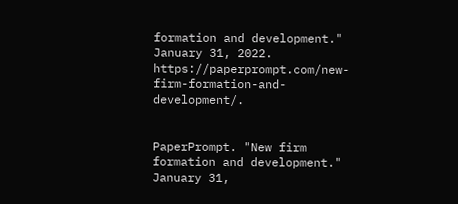formation and development." January 31, 2022. https://paperprompt.com/new-firm-formation-and-development/.


PaperPrompt. "New firm formation and development." January 31,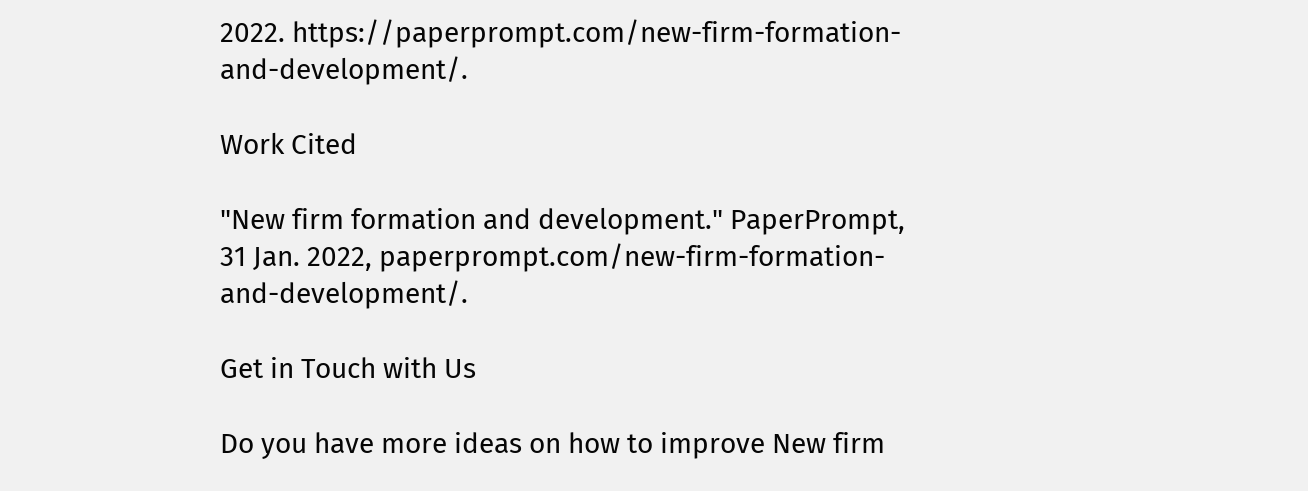2022. https://paperprompt.com/new-firm-formation-and-development/.

Work Cited

"New firm formation and development." PaperPrompt, 31 Jan. 2022, paperprompt.com/new-firm-formation-and-development/.

Get in Touch with Us

Do you have more ideas on how to improve New firm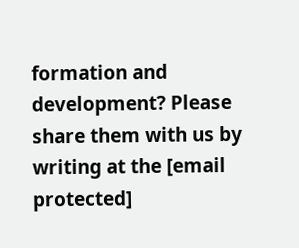formation and development? Please share them with us by writing at the [email protected]